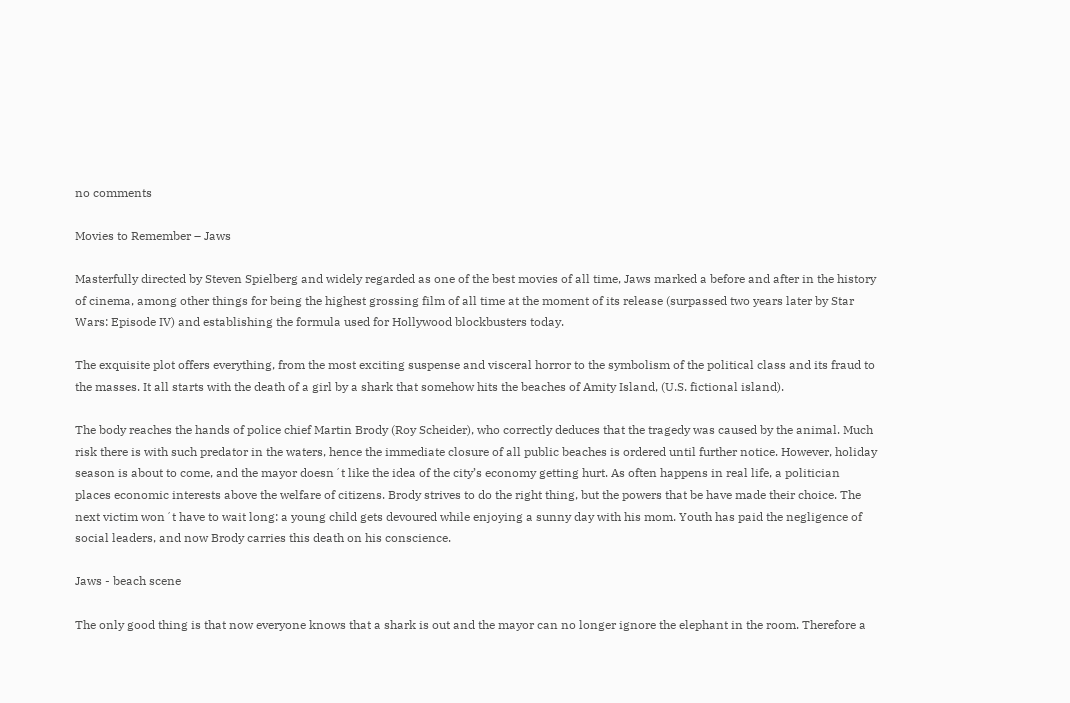no comments

Movies to Remember – Jaws

Masterfully directed by Steven Spielberg and widely regarded as one of the best movies of all time, Jaws marked a before and after in the history of cinema, among other things for being the highest grossing film of all time at the moment of its release (surpassed two years later by Star Wars: Episode IV) and establishing the formula used for Hollywood blockbusters today.

The exquisite plot offers everything, from the most exciting suspense and visceral horror to the symbolism of the political class and its fraud to the masses. It all starts with the death of a girl by a shark that somehow hits the beaches of Amity Island, (U.S. fictional island).

The body reaches the hands of police chief Martin Brody (Roy Scheider), who correctly deduces that the tragedy was caused by the animal. Much risk there is with such predator in the waters, hence the immediate closure of all public beaches is ordered until further notice. However, holiday season is about to come, and the mayor doesn´t like the idea of the city’s economy getting hurt. As often happens in real life, a politician places economic interests above the welfare of citizens. Brody strives to do the right thing, but the powers that be have made their choice. The next victim won´t have to wait long: a young child gets devoured while enjoying a sunny day with his mom. Youth has paid the negligence of social leaders, and now Brody carries this death on his conscience.

Jaws - beach scene

The only good thing is that now everyone knows that a shark is out and the mayor can no longer ignore the elephant in the room. Therefore a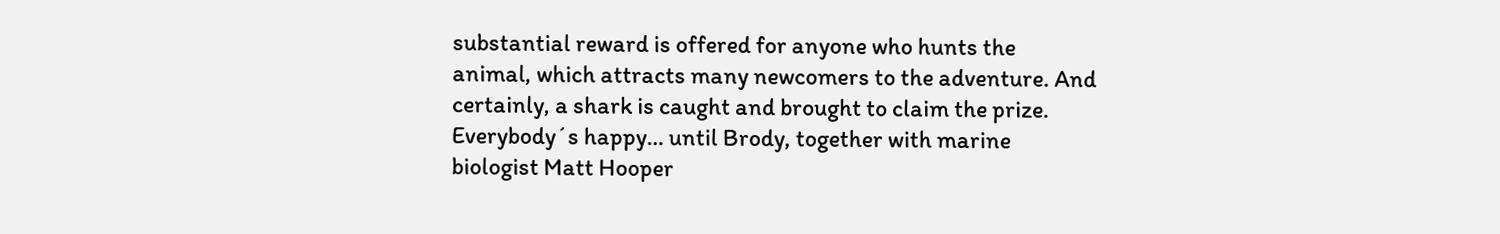substantial reward is offered for anyone who hunts the animal, which attracts many newcomers to the adventure. And certainly, a shark is caught and brought to claim the prize. Everybody´s happy… until Brody, together with marine biologist Matt Hooper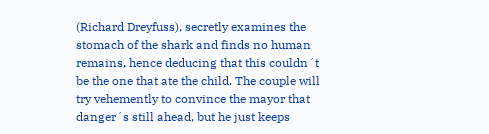(Richard Dreyfuss), secretly examines the stomach of the shark and finds no human remains, hence deducing that this couldn´t be the one that ate the child. The couple will try vehemently to convince the mayor that danger´s still ahead, but he just keeps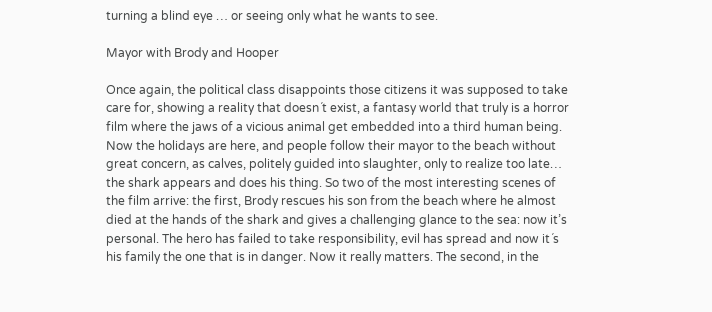turning a blind eye … or seeing only what he wants to see.

Mayor with Brody and Hooper

Once again, the political class disappoints those citizens it was supposed to take care for, showing a reality that doesn´t exist, a fantasy world that truly is a horror film where the jaws of a vicious animal get embedded into a third human being. Now the holidays are here, and people follow their mayor to the beach without great concern, as calves, politely guided into slaughter, only to realize too late… the shark appears and does his thing. So two of the most interesting scenes of the film arrive: the first, Brody rescues his son from the beach where he almost died at the hands of the shark and gives a challenging glance to the sea: now it’s personal. The hero has failed to take responsibility, evil has spread and now it´s his family the one that is in danger. Now it really matters. The second, in the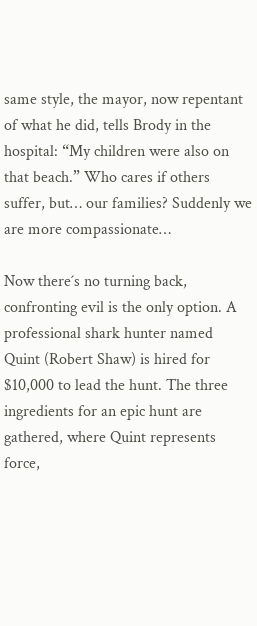same style, the mayor, now repentant of what he did, tells Brody in the hospital: “My children were also on that beach.” Who cares if others suffer, but… our families? Suddenly we are more compassionate…

Now there´s no turning back, confronting evil is the only option. A professional shark hunter named Quint (Robert Shaw) is hired for $10,000 to lead the hunt. The three ingredients for an epic hunt are gathered, where Quint represents force,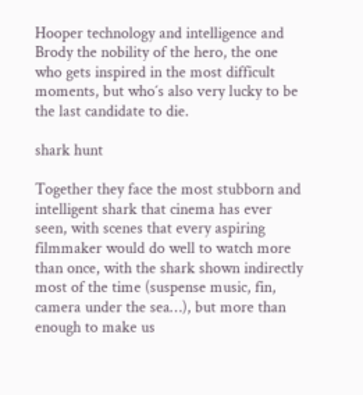Hooper technology and intelligence and Brody the nobility of the hero, the one who gets inspired in the most difficult moments, but who´s also very lucky to be the last candidate to die.

shark hunt

Together they face the most stubborn and intelligent shark that cinema has ever seen, with scenes that every aspiring filmmaker would do well to watch more than once, with the shark shown indirectly most of the time (suspense music, fin, camera under the sea…), but more than enough to make us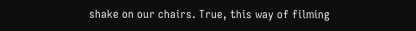shake on our chairs. True, this way of filming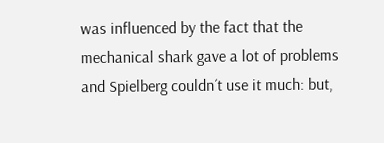was influenced by the fact that the mechanical shark gave a lot of problems and Spielberg couldn´t use it much: but,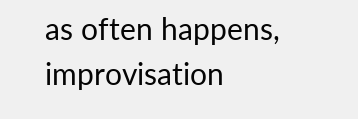as often happens, improvisation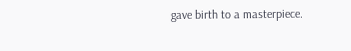gave birth to a masterpiece.